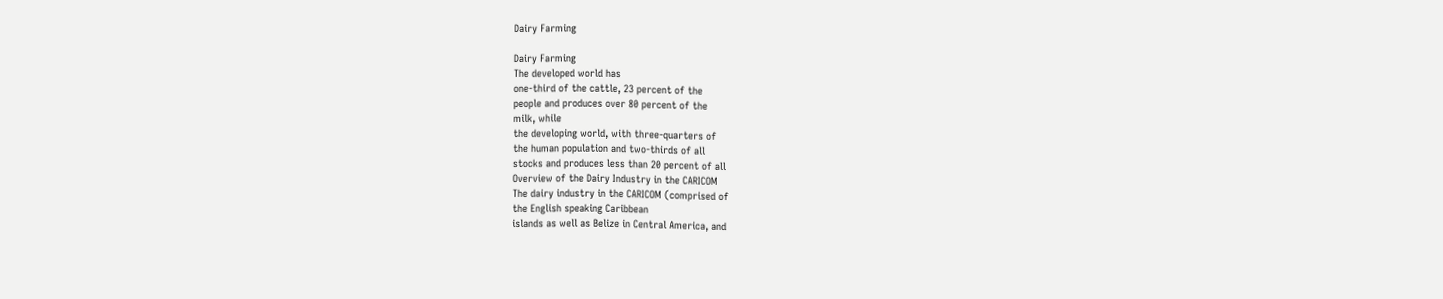Dairy Farming

Dairy Farming
The developed world has
one-third of the cattle, 23 percent of the
people and produces over 80 percent of the
milk, while
the developing world, with three-quarters of
the human population and two-thirds of all
stocks and produces less than 20 percent of all
Overview of the Dairy Industry in the CARICOM
The dairy industry in the CARICOM (comprised of
the English speaking Caribbean
islands as well as Belize in Central America, and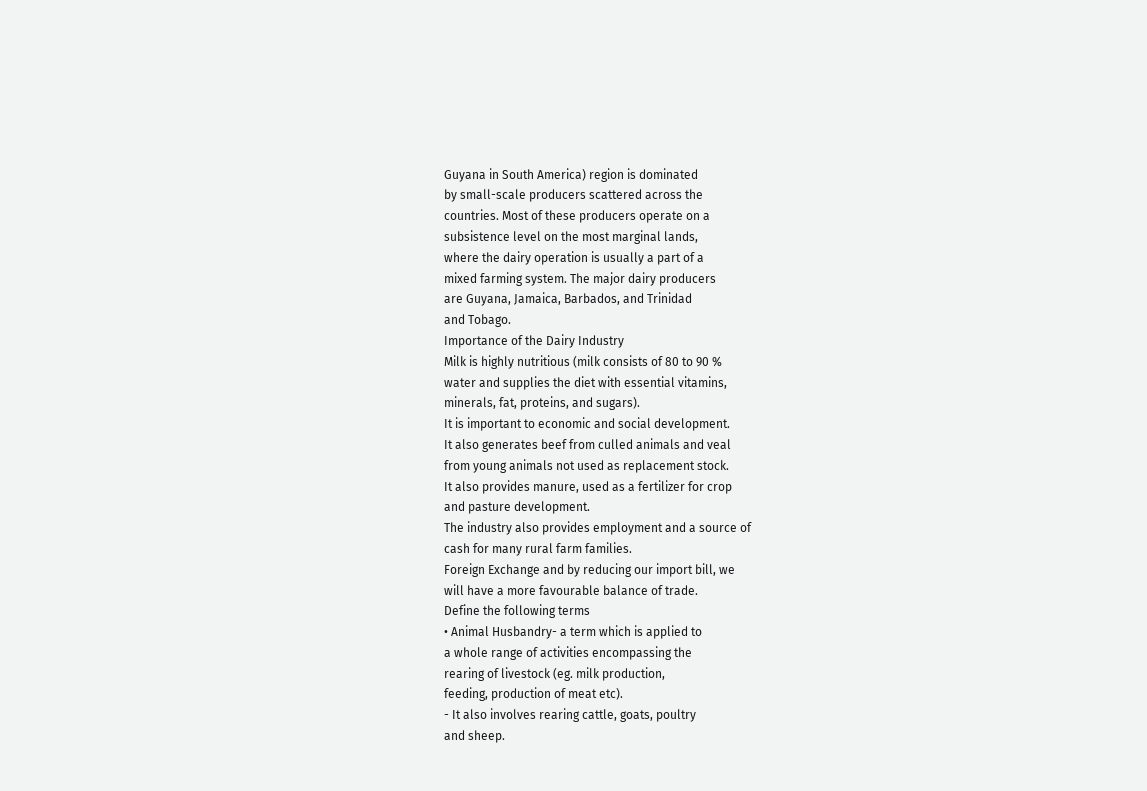Guyana in South America) region is dominated
by small-scale producers scattered across the
countries. Most of these producers operate on a
subsistence level on the most marginal lands,
where the dairy operation is usually a part of a
mixed farming system. The major dairy producers
are Guyana, Jamaica, Barbados, and Trinidad
and Tobago.
Importance of the Dairy Industry
Milk is highly nutritious (milk consists of 80 to 90 %
water and supplies the diet with essential vitamins,
minerals, fat, proteins, and sugars).
It is important to economic and social development.
It also generates beef from culled animals and veal
from young animals not used as replacement stock.
It also provides manure, used as a fertilizer for crop
and pasture development.
The industry also provides employment and a source of
cash for many rural farm families.
Foreign Exchange and by reducing our import bill, we
will have a more favourable balance of trade.
Define the following terms
• Animal Husbandry- a term which is applied to
a whole range of activities encompassing the
rearing of livestock (eg. milk production,
feeding, production of meat etc).
- It also involves rearing cattle, goats, poultry
and sheep.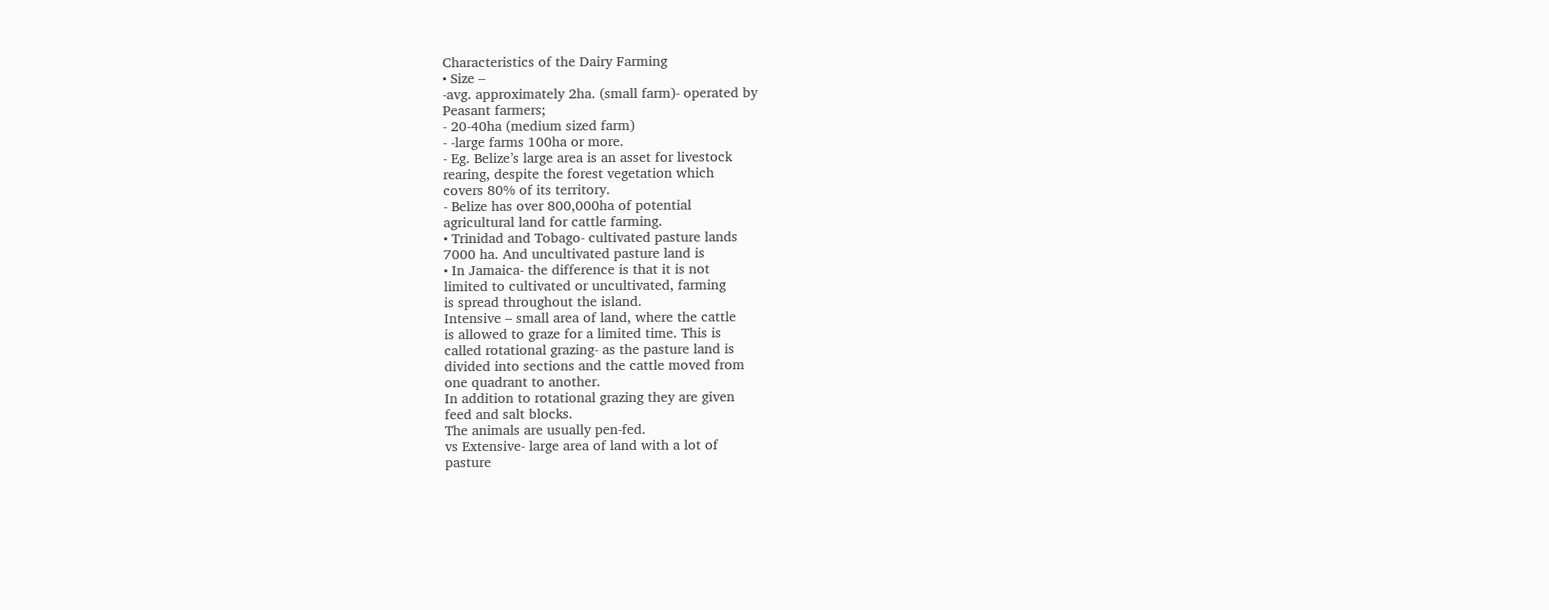Characteristics of the Dairy Farming
• Size –
-avg. approximately 2ha. (small farm)- operated by
Peasant farmers;
- 20-40ha (medium sized farm)
- -large farms 100ha or more.
- Eg. Belize’s large area is an asset for livestock
rearing, despite the forest vegetation which
covers 80% of its territory.
- Belize has over 800,000ha of potential
agricultural land for cattle farming.
• Trinidad and Tobago- cultivated pasture lands
7000 ha. And uncultivated pasture land is
• In Jamaica- the difference is that it is not
limited to cultivated or uncultivated, farming
is spread throughout the island.
Intensive – small area of land, where the cattle
is allowed to graze for a limited time. This is
called rotational grazing- as the pasture land is
divided into sections and the cattle moved from
one quadrant to another.
In addition to rotational grazing they are given
feed and salt blocks.
The animals are usually pen-fed.
vs Extensive- large area of land with a lot of
pasture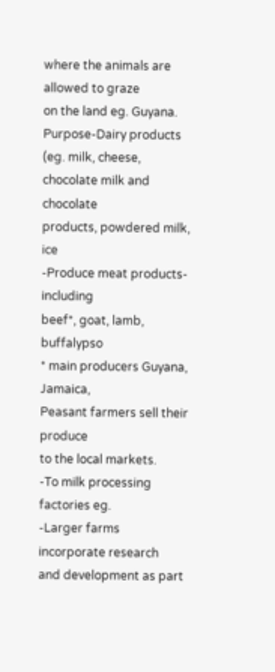where the animals are allowed to graze
on the land eg. Guyana.
Purpose-Dairy products (eg. milk, cheese,
chocolate milk and chocolate
products, powdered milk, ice
-Produce meat products-including
beef*, goat, lamb, buffalypso
* main producers Guyana, Jamaica,
Peasant farmers sell their produce
to the local markets.
-To milk processing factories eg.
-Larger farms incorporate research
and development as part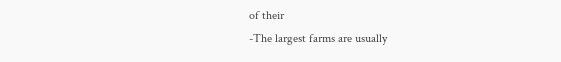of their
-The largest farms are usually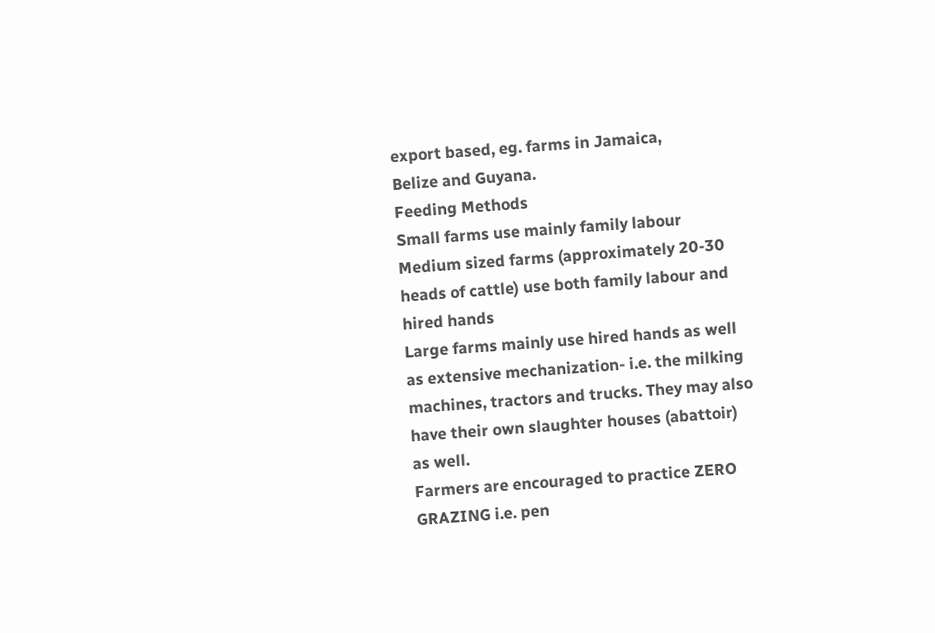export based, eg. farms in Jamaica,
Belize and Guyana.
Feeding Methods
Small farms use mainly family labour
Medium sized farms (approximately 20-30
heads of cattle) use both family labour and
hired hands
Large farms mainly use hired hands as well
as extensive mechanization- i.e. the milking
machines, tractors and trucks. They may also
have their own slaughter houses (abattoir)
as well.
Farmers are encouraged to practice ZERO
GRAZING i.e. pen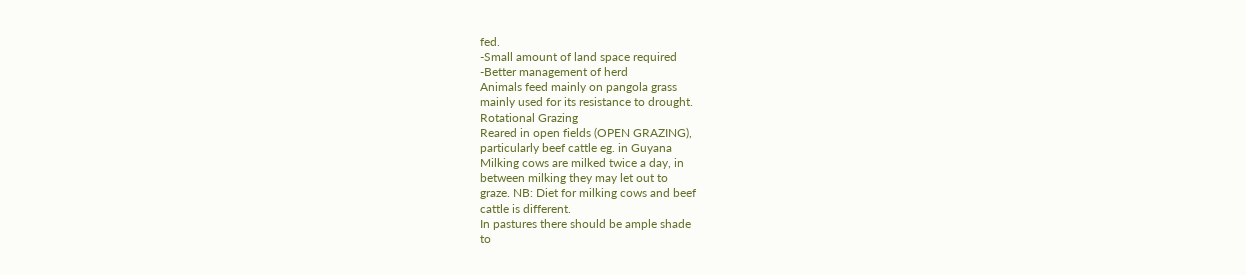fed.
-Small amount of land space required
-Better management of herd
Animals feed mainly on pangola grass
mainly used for its resistance to drought.
Rotational Grazing
Reared in open fields (OPEN GRAZING),
particularly beef cattle eg. in Guyana
Milking cows are milked twice a day, in
between milking they may let out to
graze. NB: Diet for milking cows and beef
cattle is different.
In pastures there should be ample shade
to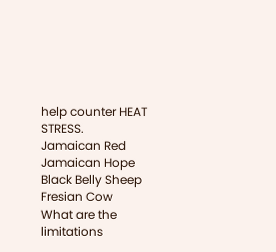help counter HEAT STRESS.
Jamaican Red
Jamaican Hope
Black Belly Sheep
Fresian Cow
What are the limitations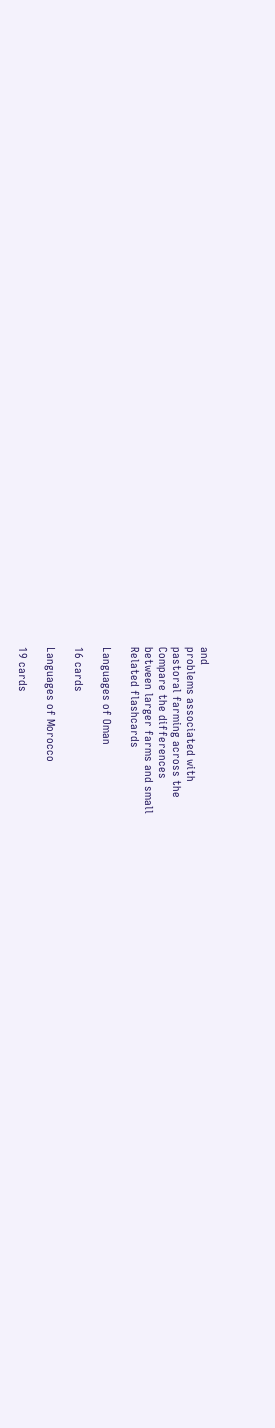and
problems associated with
pastoral farming across the
Compare the differences
between larger farms and small
Related flashcards

Languages of Oman

16 cards

Languages of Morocco

19 cards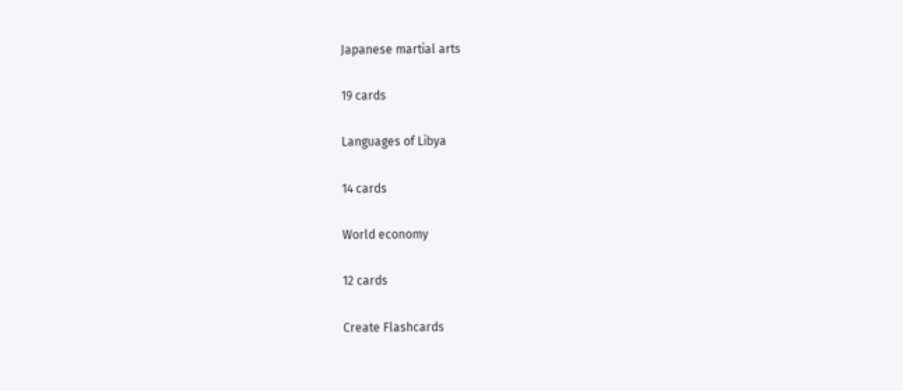Japanese martial arts

19 cards

Languages of Libya

14 cards

World economy

12 cards

Create Flashcards